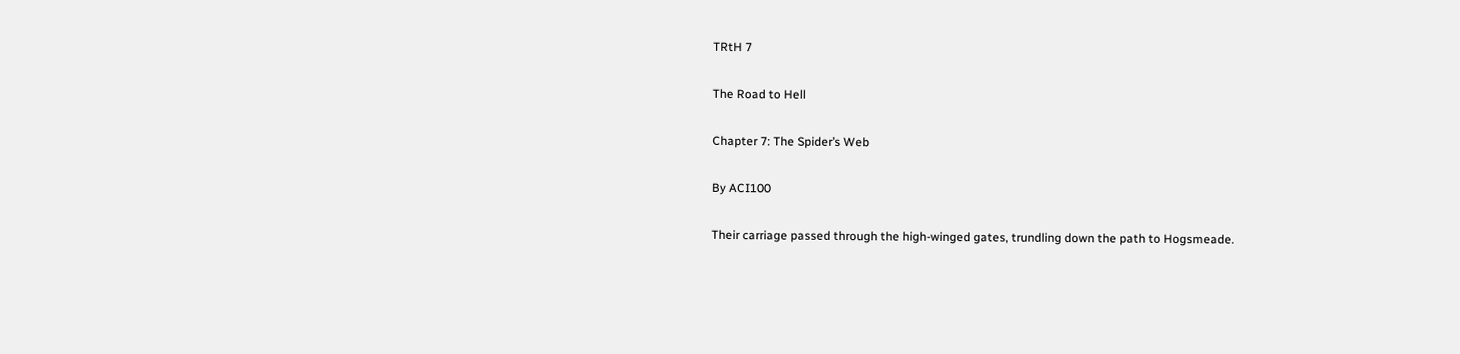TRtH 7

The Road to Hell

Chapter 7: The Spider’s Web

By ACI100

Their carriage passed through the high-winged gates, trundling down the path to Hogsmeade.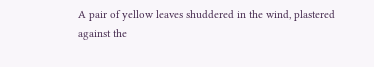A pair of yellow leaves shuddered in the wind, plastered against the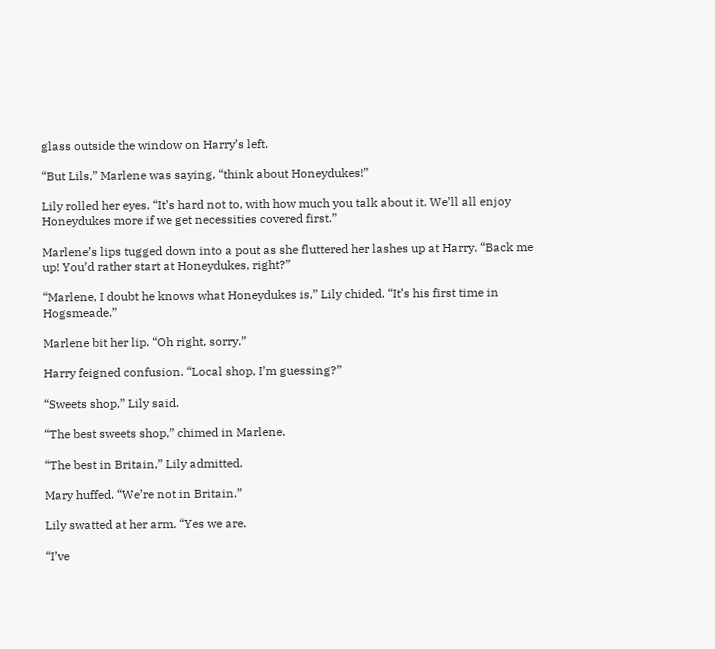glass outside the window on Harry’s left.

“But Lils,” Marlene was saying, “think about Honeydukes!”

Lily rolled her eyes. “It’s hard not to, with how much you talk about it. We’ll all enjoy Honeydukes more if we get necessities covered first.”

Marlene’s lips tugged down into a pout as she fluttered her lashes up at Harry. “Back me up! You’d rather start at Honeydukes, right?”

“Marlene, I doubt he knows what Honeydukes is,” Lily chided. “It’s his first time in Hogsmeade.”

Marlene bit her lip. “Oh right, sorry.”

Harry feigned confusion. “Local shop, I’m guessing?”

“Sweets shop,” Lily said.

“The best sweets shop,” chimed in Marlene.

“The best in Britain,” Lily admitted.

Mary huffed. “We’re not in Britain.”

Lily swatted at her arm. “Yes we are.

“I’ve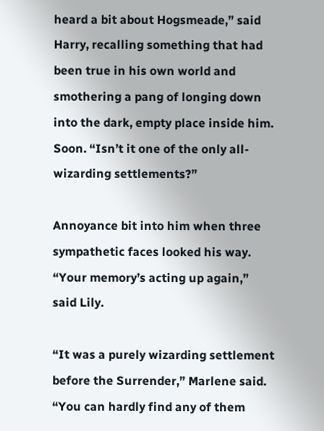heard a bit about Hogsmeade,” said Harry, recalling something that had been true in his own world and smothering a pang of longing down into the dark, empty place inside him. Soon. “Isn’t it one of the only all-wizarding settlements?”

Annoyance bit into him when three sympathetic faces looked his way. “Your memory’s acting up again,” said Lily.

“It was a purely wizarding settlement before the Surrender,” Marlene said. “You can hardly find any of them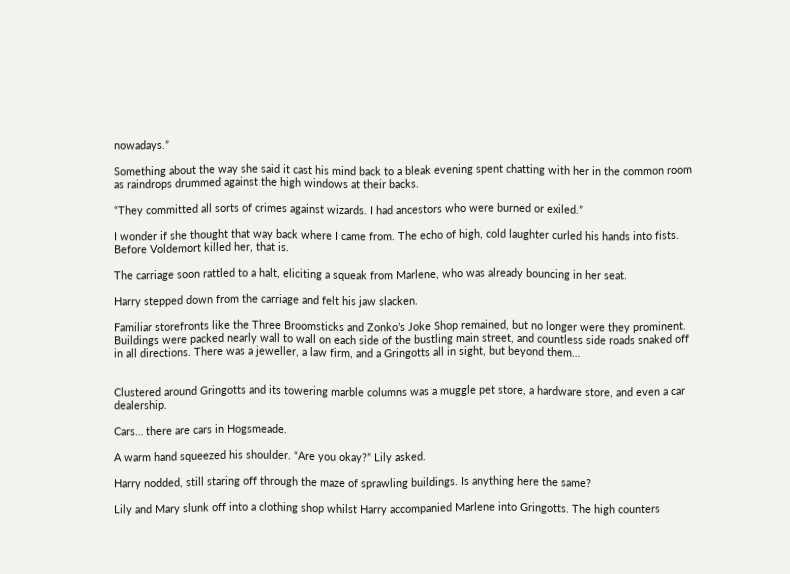nowadays.”

Something about the way she said it cast his mind back to a bleak evening spent chatting with her in the common room as raindrops drummed against the high windows at their backs.

“They committed all sorts of crimes against wizards. I had ancestors who were burned or exiled.”

I wonder if she thought that way back where I came from. The echo of high, cold laughter curled his hands into fists. Before Voldemort killed her, that is.

The carriage soon rattled to a halt, eliciting a squeak from Marlene, who was already bouncing in her seat.

Harry stepped down from the carriage and felt his jaw slacken.

Familiar storefronts like the Three Broomsticks and Zonko’s Joke Shop remained, but no longer were they prominent. Buildings were packed nearly wall to wall on each side of the bustling main street, and countless side roads snaked off in all directions. There was a jeweller, a law firm, and a Gringotts all in sight, but beyond them…


Clustered around Gringotts and its towering marble columns was a muggle pet store, a hardware store, and even a car dealership.

Cars… there are cars in Hogsmeade.

A warm hand squeezed his shoulder. “Are you okay?” Lily asked.

Harry nodded, still staring off through the maze of sprawling buildings. Is anything here the same?

Lily and Mary slunk off into a clothing shop whilst Harry accompanied Marlene into Gringotts. The high counters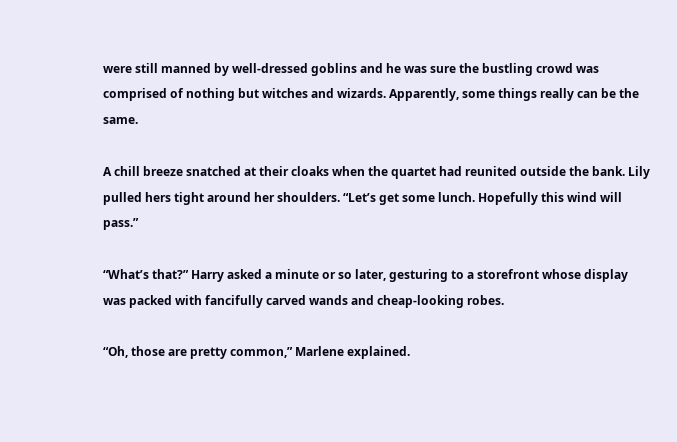were still manned by well-dressed goblins and he was sure the bustling crowd was comprised of nothing but witches and wizards. Apparently, some things really can be the same.

A chill breeze snatched at their cloaks when the quartet had reunited outside the bank. Lily pulled hers tight around her shoulders. “Let’s get some lunch. Hopefully this wind will pass.”

“What’s that?” Harry asked a minute or so later, gesturing to a storefront whose display was packed with fancifully carved wands and cheap-looking robes.

“Oh, those are pretty common,” Marlene explained.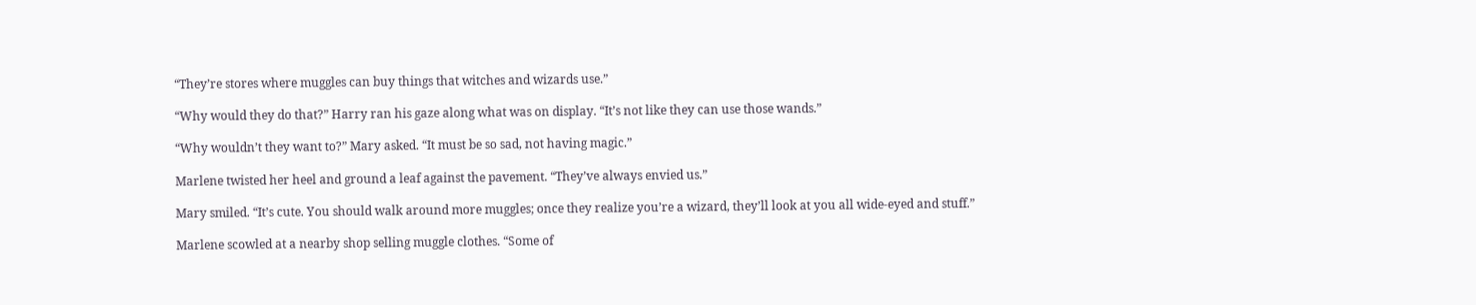“They’re stores where muggles can buy things that witches and wizards use.”

“Why would they do that?” Harry ran his gaze along what was on display. “It’s not like they can use those wands.”

“Why wouldn’t they want to?” Mary asked. “It must be so sad, not having magic.”

Marlene twisted her heel and ground a leaf against the pavement. “They’ve always envied us.”

Mary smiled. “It’s cute. You should walk around more muggles; once they realize you’re a wizard, they’ll look at you all wide-eyed and stuff.”

Marlene scowled at a nearby shop selling muggle clothes. “Some of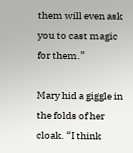them will even ask you to cast magic for them.”

Mary hid a giggle in the folds of her cloak. “I think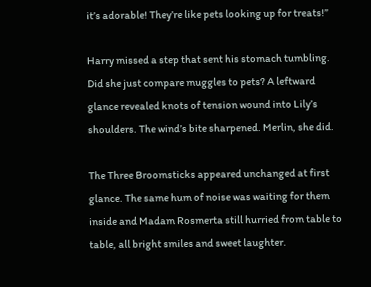it’s adorable! They’re like pets looking up for treats!”

Harry missed a step that sent his stomach tumbling. Did she just compare muggles to pets? A leftward glance revealed knots of tension wound into Lily’s shoulders. The wind’s bite sharpened. Merlin, she did.

The Three Broomsticks appeared unchanged at first glance. The same hum of noise was waiting for them inside and Madam Rosmerta still hurried from table to table, all bright smiles and sweet laughter.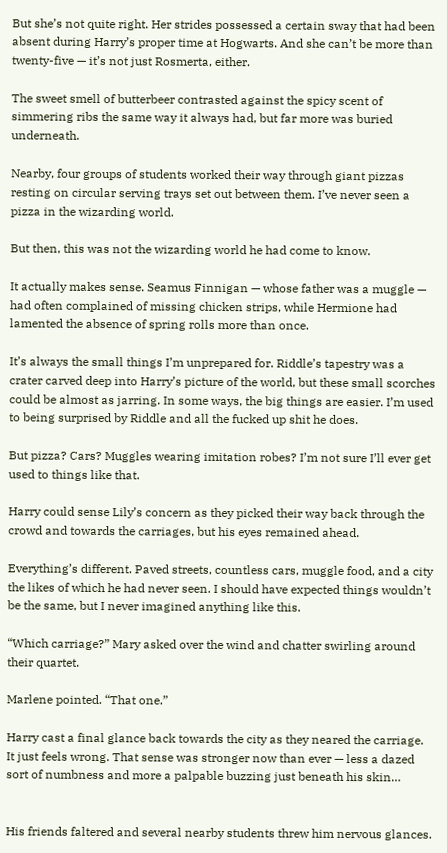But she’s not quite right. Her strides possessed a certain sway that had been absent during Harry’s proper time at Hogwarts. And she can’t be more than twenty-five — it’s not just Rosmerta, either.

The sweet smell of butterbeer contrasted against the spicy scent of simmering ribs the same way it always had, but far more was buried underneath.

Nearby, four groups of students worked their way through giant pizzas resting on circular serving trays set out between them. I’ve never seen a pizza in the wizarding world.

But then, this was not the wizarding world he had come to know.

It actually makes sense. Seamus Finnigan — whose father was a muggle — had often complained of missing chicken strips, while Hermione had lamented the absence of spring rolls more than once.

It’s always the small things I’m unprepared for. Riddle’s tapestry was a crater carved deep into Harry’s picture of the world, but these small scorches could be almost as jarring. In some ways, the big things are easier. I’m used to being surprised by Riddle and all the fucked up shit he does.

But pizza? Cars? Muggles wearing imitation robes? I’m not sure I’ll ever get used to things like that.

Harry could sense Lily’s concern as they picked their way back through the crowd and towards the carriages, but his eyes remained ahead.

Everything’s different. Paved streets, countless cars, muggle food, and a city the likes of which he had never seen. I should have expected things wouldn’t be the same, but I never imagined anything like this.

“Which carriage?” Mary asked over the wind and chatter swirling around their quartet.

Marlene pointed. “That one.”

Harry cast a final glance back towards the city as they neared the carriage. It just feels wrong. That sense was stronger now than ever — less a dazed sort of numbness and more a palpable buzzing just beneath his skin…


His friends faltered and several nearby students threw him nervous glances.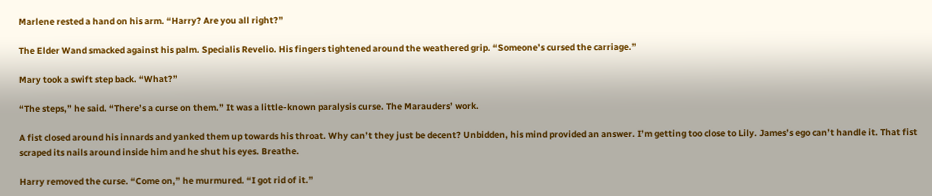Marlene rested a hand on his arm. “Harry? Are you all right?”

The Elder Wand smacked against his palm. Specialis Revelio. His fingers tightened around the weathered grip. “Someone’s cursed the carriage.”

Mary took a swift step back. “What?”

“The steps,” he said. “There’s a curse on them.” It was a little-known paralysis curse. The Marauders’ work.

A fist closed around his innards and yanked them up towards his throat. Why can’t they just be decent? Unbidden, his mind provided an answer. I’m getting too close to Lily. James’s ego can’t handle it. That fist scraped its nails around inside him and he shut his eyes. Breathe.

Harry removed the curse. “Come on,” he murmured. “I got rid of it.”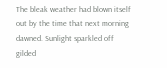The bleak weather had blown itself out by the time that next morning dawned. Sunlight sparkled off gilded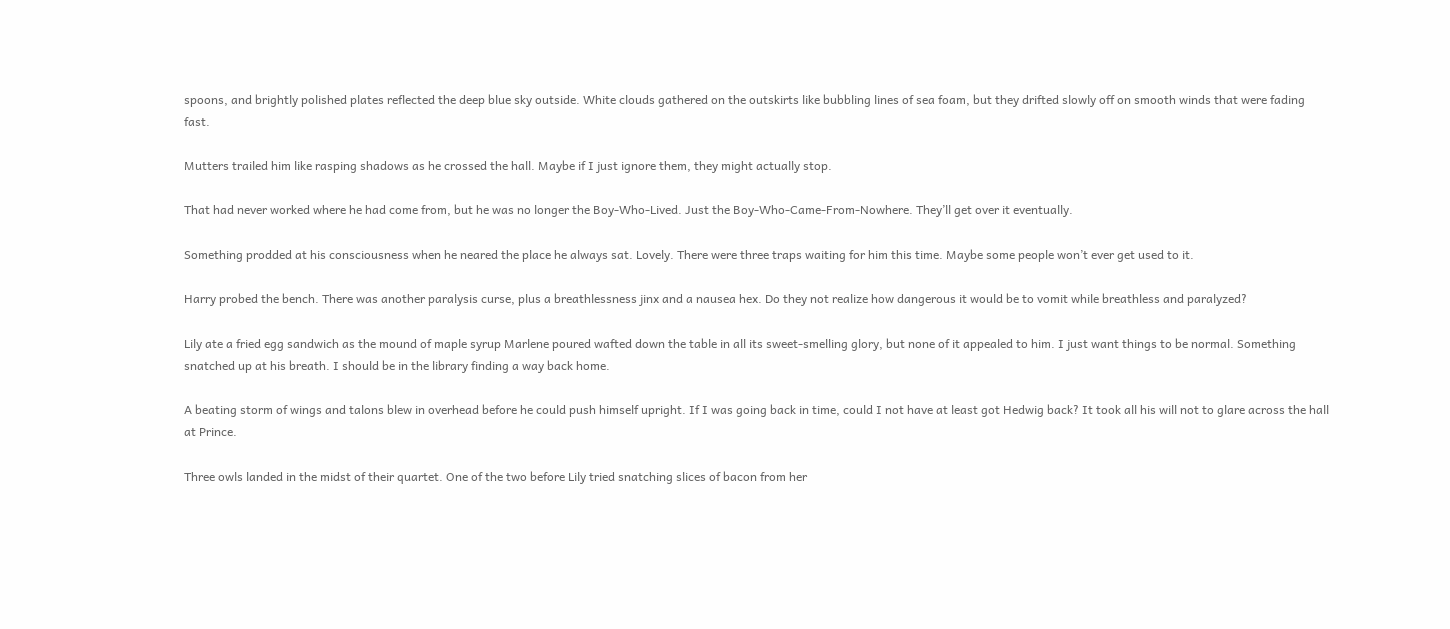spoons, and brightly polished plates reflected the deep blue sky outside. White clouds gathered on the outskirts like bubbling lines of sea foam, but they drifted slowly off on smooth winds that were fading fast.

Mutters trailed him like rasping shadows as he crossed the hall. Maybe if I just ignore them, they might actually stop.

That had never worked where he had come from, but he was no longer the Boy-Who-Lived. Just the Boy-Who-Came-From-Nowhere. They’ll get over it eventually.

Something prodded at his consciousness when he neared the place he always sat. Lovely. There were three traps waiting for him this time. Maybe some people won’t ever get used to it.

Harry probed the bench. There was another paralysis curse, plus a breathlessness jinx and a nausea hex. Do they not realize how dangerous it would be to vomit while breathless and paralyzed?

Lily ate a fried egg sandwich as the mound of maple syrup Marlene poured wafted down the table in all its sweet-smelling glory, but none of it appealed to him. I just want things to be normal. Something snatched up at his breath. I should be in the library finding a way back home.

A beating storm of wings and talons blew in overhead before he could push himself upright. If I was going back in time, could I not have at least got Hedwig back? It took all his will not to glare across the hall at Prince.

Three owls landed in the midst of their quartet. One of the two before Lily tried snatching slices of bacon from her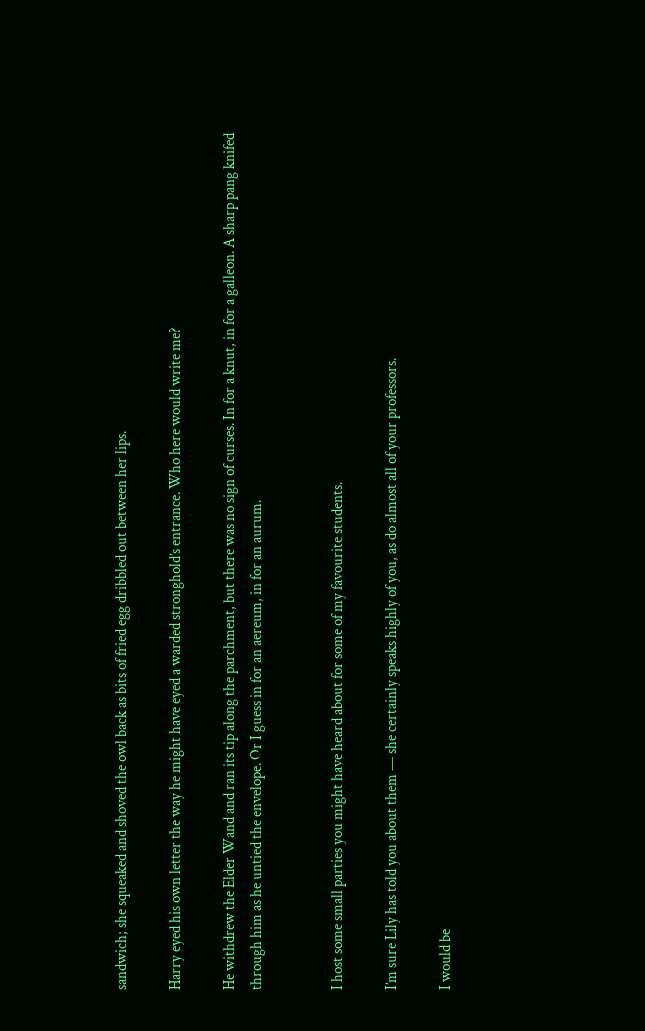sandwich; she squeaked and shoved the owl back as bits of fried egg dribbled out between her lips.

Harry eyed his own letter the way he might have eyed a warded stronghold’s entrance. Who here would write me?

He withdrew the Elder Wand and ran its tip along the parchment, but there was no sign of curses. In for a knut, in for a galleon. A sharp pang knifed through him as he untied the envelope. Or I guess in for an aereum, in for an aurum.


I host some small parties you might have heard about for some of my favourite students.

I’m sure Lily has told you about them — she certainly speaks highly of you, as do almost all of your professors.

I would be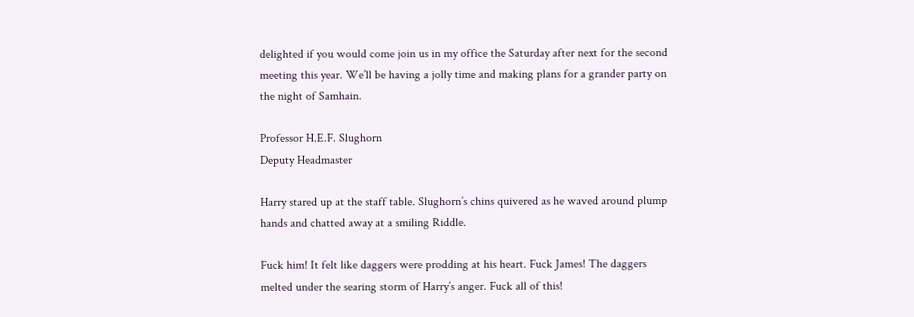delighted if you would come join us in my office the Saturday after next for the second meeting this year. We’ll be having a jolly time and making plans for a grander party on the night of Samhain.

Professor H.E.F. Slughorn
Deputy Headmaster

Harry stared up at the staff table. Slughorn’s chins quivered as he waved around plump hands and chatted away at a smiling Riddle.

Fuck him! It felt like daggers were prodding at his heart. Fuck James! The daggers melted under the searing storm of Harry’s anger. Fuck all of this!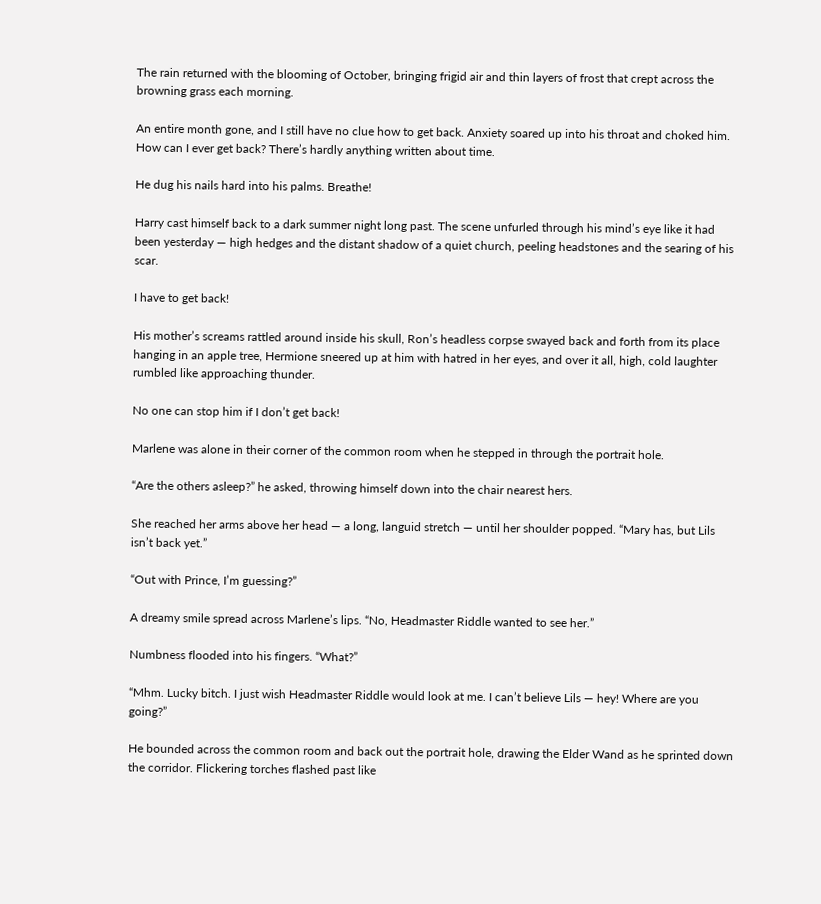The rain returned with the blooming of October, bringing frigid air and thin layers of frost that crept across the browning grass each morning.

An entire month gone, and I still have no clue how to get back. Anxiety soared up into his throat and choked him. How can I ever get back? There’s hardly anything written about time.

He dug his nails hard into his palms. Breathe!

Harry cast himself back to a dark summer night long past. The scene unfurled through his mind’s eye like it had been yesterday — high hedges and the distant shadow of a quiet church, peeling headstones and the searing of his scar.

I have to get back!

His mother’s screams rattled around inside his skull, Ron’s headless corpse swayed back and forth from its place hanging in an apple tree, Hermione sneered up at him with hatred in her eyes, and over it all, high, cold laughter rumbled like approaching thunder.

No one can stop him if I don’t get back!

Marlene was alone in their corner of the common room when he stepped in through the portrait hole.

“Are the others asleep?” he asked, throwing himself down into the chair nearest hers.

She reached her arms above her head — a long, languid stretch — until her shoulder popped. “Mary has, but Lils isn’t back yet.”

“Out with Prince, I’m guessing?”

A dreamy smile spread across Marlene’s lips. “No, Headmaster Riddle wanted to see her.”

Numbness flooded into his fingers. “What?”

“Mhm. Lucky bitch. I just wish Headmaster Riddle would look at me. I can’t believe Lils — hey! Where are you going?”

He bounded across the common room and back out the portrait hole, drawing the Elder Wand as he sprinted down the corridor. Flickering torches flashed past like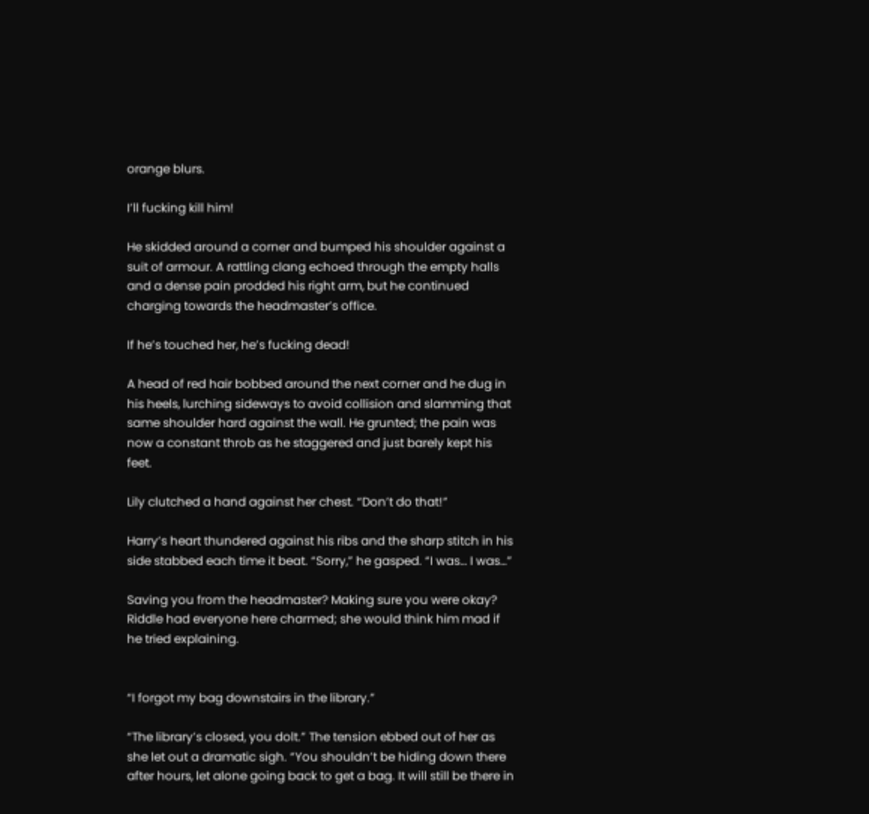orange blurs.

I’ll fucking kill him!

He skidded around a corner and bumped his shoulder against a suit of armour. A rattling clang echoed through the empty halls and a dense pain prodded his right arm, but he continued charging towards the headmaster’s office.

If he’s touched her, he’s fucking dead!

A head of red hair bobbed around the next corner and he dug in his heels, lurching sideways to avoid collision and slamming that same shoulder hard against the wall. He grunted; the pain was now a constant throb as he staggered and just barely kept his feet.

Lily clutched a hand against her chest. “Don’t do that!”

Harry’s heart thundered against his ribs and the sharp stitch in his side stabbed each time it beat. “Sorry,” he gasped. “I was… I was…”

Saving you from the headmaster? Making sure you were okay? Riddle had everyone here charmed; she would think him mad if he tried explaining.


“I forgot my bag downstairs in the library.”

“The library’s closed, you dolt.” The tension ebbed out of her as she let out a dramatic sigh. “You shouldn’t be hiding down there after hours, let alone going back to get a bag. It will still be there in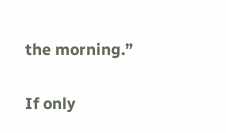the morning.”

If only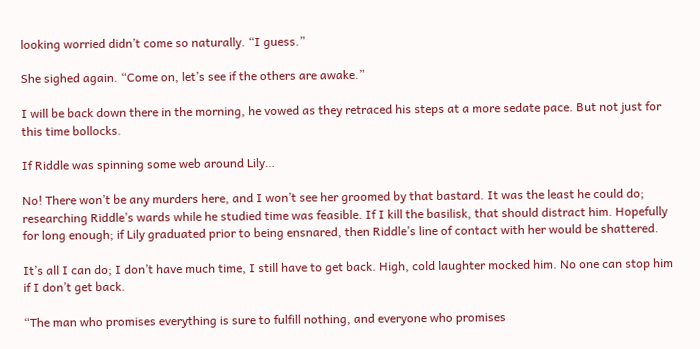looking worried didn’t come so naturally. “I guess.”

She sighed again. “Come on, let’s see if the others are awake.”

I will be back down there in the morning, he vowed as they retraced his steps at a more sedate pace. But not just for this time bollocks.

If Riddle was spinning some web around Lily…

No! There won’t be any murders here, and I won’t see her groomed by that bastard. It was the least he could do; researching Riddle’s wards while he studied time was feasible. If I kill the basilisk, that should distract him. Hopefully for long enough; if Lily graduated prior to being ensnared, then Riddle’s line of contact with her would be shattered.

It’s all I can do; I don’t have much time, I still have to get back. High, cold laughter mocked him. No one can stop him if I don’t get back.

“The man who promises everything is sure to fulfill nothing, and everyone who promises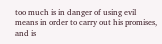too much is in danger of using evil means in order to carry out his promises, and is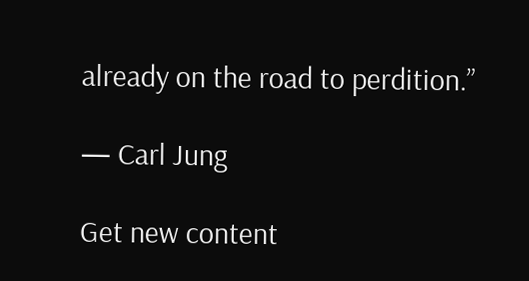already on the road to perdition.”

— Carl Jung

Get new content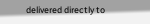delivered directly to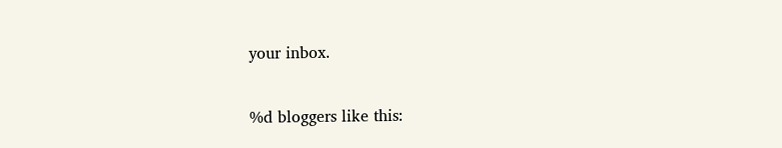your inbox.

%d bloggers like this: